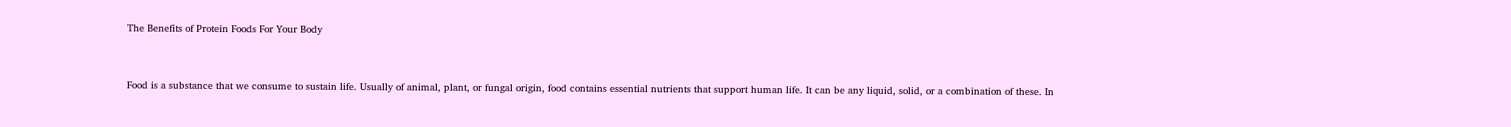The Benefits of Protein Foods For Your Body


Food is a substance that we consume to sustain life. Usually of animal, plant, or fungal origin, food contains essential nutrients that support human life. It can be any liquid, solid, or a combination of these. In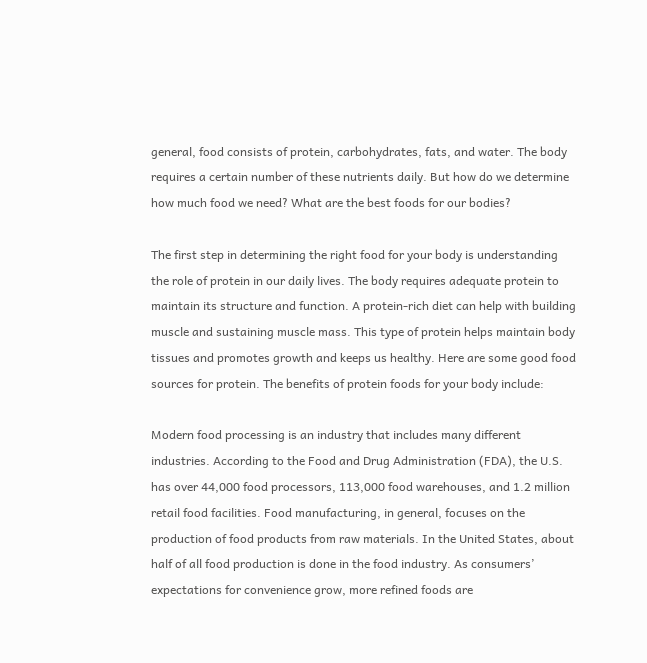general, food consists of protein, carbohydrates, fats, and water. The body requires a certain number of these nutrients daily. But how do we determine how much food we need? What are the best foods for our bodies?

The first step in determining the right food for your body is understanding the role of protein in our daily lives. The body requires adequate protein to maintain its structure and function. A protein-rich diet can help with building muscle and sustaining muscle mass. This type of protein helps maintain body tissues and promotes growth and keeps us healthy. Here are some good food sources for protein. The benefits of protein foods for your body include:

Modern food processing is an industry that includes many different industries. According to the Food and Drug Administration (FDA), the U.S. has over 44,000 food processors, 113,000 food warehouses, and 1.2 million retail food facilities. Food manufacturing, in general, focuses on the production of food products from raw materials. In the United States, about half of all food production is done in the food industry. As consumers’ expectations for convenience grow, more refined foods are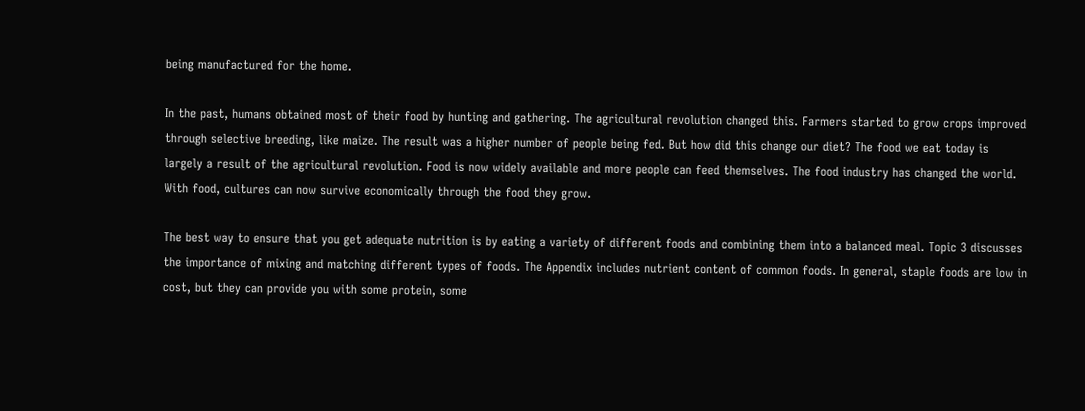being manufactured for the home.

In the past, humans obtained most of their food by hunting and gathering. The agricultural revolution changed this. Farmers started to grow crops improved through selective breeding, like maize. The result was a higher number of people being fed. But how did this change our diet? The food we eat today is largely a result of the agricultural revolution. Food is now widely available and more people can feed themselves. The food industry has changed the world. With food, cultures can now survive economically through the food they grow.

The best way to ensure that you get adequate nutrition is by eating a variety of different foods and combining them into a balanced meal. Topic 3 discusses the importance of mixing and matching different types of foods. The Appendix includes nutrient content of common foods. In general, staple foods are low in cost, but they can provide you with some protein, some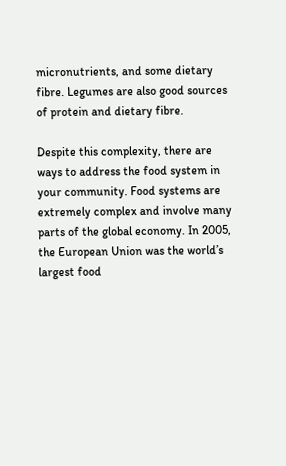micronutrients, and some dietary fibre. Legumes are also good sources of protein and dietary fibre.

Despite this complexity, there are ways to address the food system in your community. Food systems are extremely complex and involve many parts of the global economy. In 2005, the European Union was the world’s largest food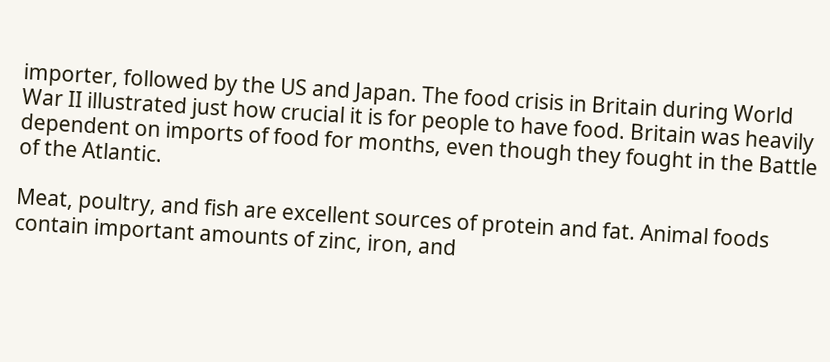importer, followed by the US and Japan. The food crisis in Britain during World War II illustrated just how crucial it is for people to have food. Britain was heavily dependent on imports of food for months, even though they fought in the Battle of the Atlantic.

Meat, poultry, and fish are excellent sources of protein and fat. Animal foods contain important amounts of zinc, iron, and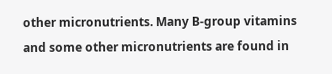other micronutrients. Many B-group vitamins and some other micronutrients are found in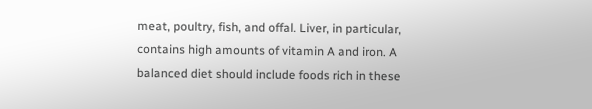meat, poultry, fish, and offal. Liver, in particular, contains high amounts of vitamin A and iron. A balanced diet should include foods rich in these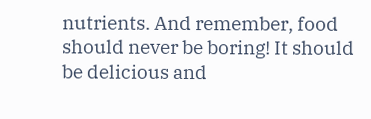nutrients. And remember, food should never be boring! It should be delicious and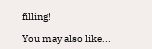filling!

You may also like...